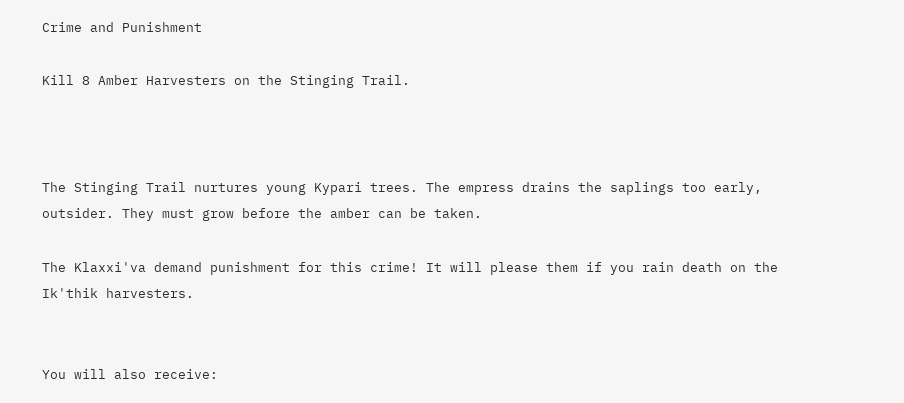Crime and Punishment

Kill 8 Amber Harvesters on the Stinging Trail.



The Stinging Trail nurtures young Kypari trees. The empress drains the saplings too early, outsider. They must grow before the amber can be taken.

The Klaxxi'va demand punishment for this crime! It will please them if you rain death on the Ik'thik harvesters.


You will also receive: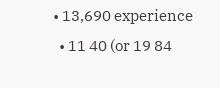• 13,690 experience
  • 11 40 (or 19 84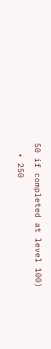50 if completed at level 100)
  • 250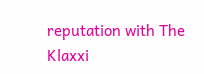reputation with The Klaxxi